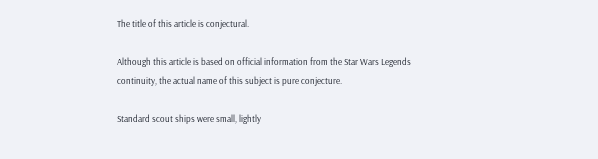The title of this article is conjectural.

Although this article is based on official information from the Star Wars Legends continuity, the actual name of this subject is pure conjecture.

Standard scout ships were small, lightly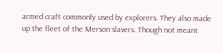armed craft commonly used by explorers. They also made up the fleet of the Merson slavers. Though not meant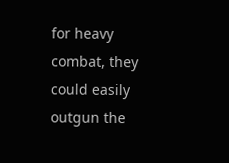for heavy combat, they could easily outgun the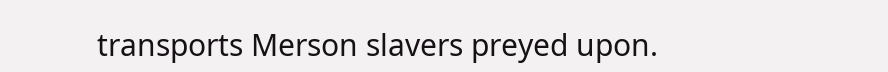transports Merson slavers preyed upon.